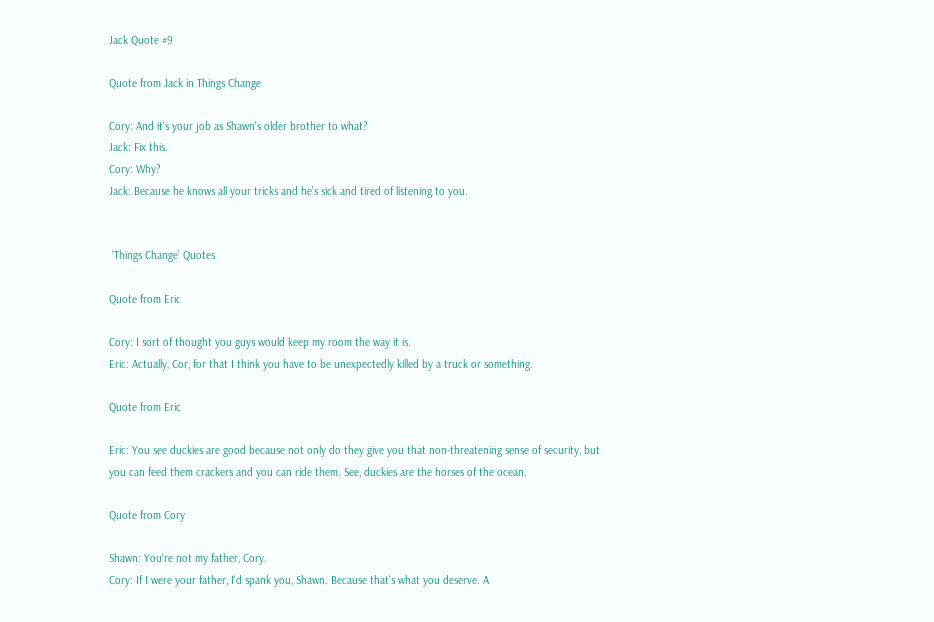Jack Quote #9

Quote from Jack in Things Change

Cory: And it's your job as Shawn's older brother to what?
Jack: Fix this.
Cory: Why?
Jack: Because he knows all your tricks and he's sick and tired of listening to you.


 ‘Things Change’ Quotes

Quote from Eric

Cory: I sort of thought you guys would keep my room the way it is.
Eric: Actually, Cor, for that I think you have to be unexpectedly killed by a truck or something.

Quote from Eric

Eric: You see duckies are good because not only do they give you that non-threatening sense of security, but you can feed them crackers and you can ride them. See, duckies are the horses of the ocean.

Quote from Cory

Shawn: You're not my father, Cory.
Cory: If I were your father, I'd spank you, Shawn. Because that's what you deserve. A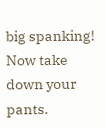big spanking! Now take down your pants.